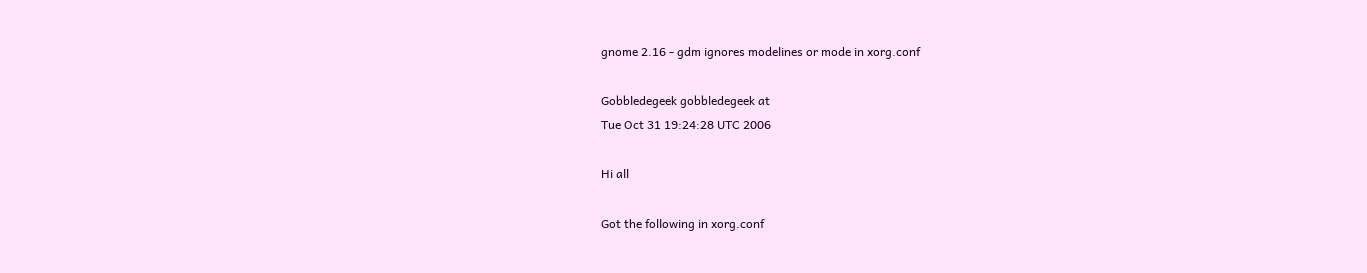gnome 2.16 - gdm ignores modelines or mode in xorg.conf

Gobbledegeek gobbledegeek at
Tue Oct 31 19:24:28 UTC 2006

Hi all

Got the following in xorg.conf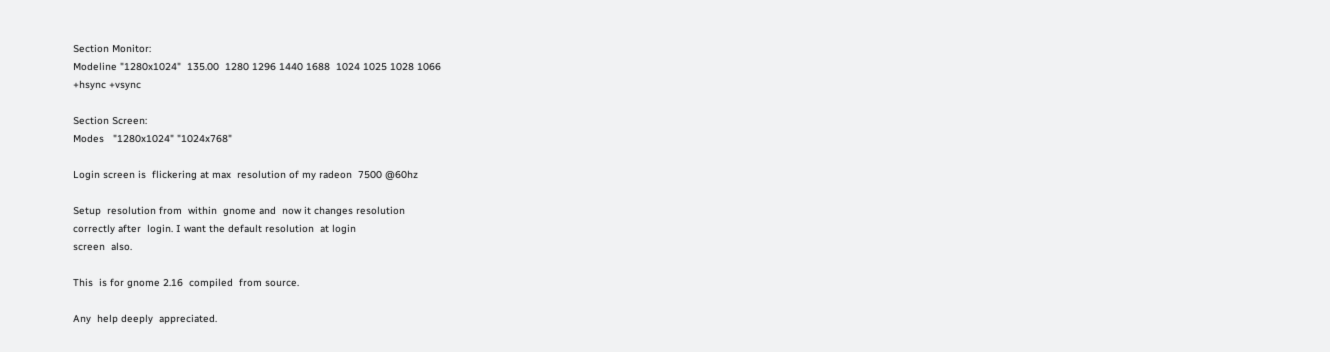Section Monitor:
Modeline "1280x1024"  135.00  1280 1296 1440 1688  1024 1025 1028 1066
+hsync +vsync

Section Screen:
Modes   "1280x1024" "1024x768"

Login screen is  flickering at max  resolution of my radeon  7500 @60hz

Setup  resolution from  within  gnome and  now it changes resolution
correctly after  login. I want the default resolution  at login
screen  also.

This  is for gnome 2.16  compiled  from source.

Any  help deeply  appreciated.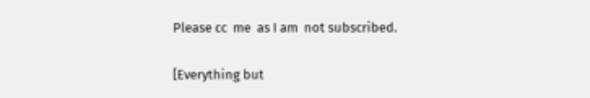Please cc  me  as I am  not subscribed.

[Everything but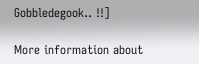Gobbledegook.. !!]

More information about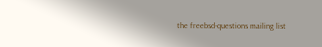the freebsd-questions mailing list